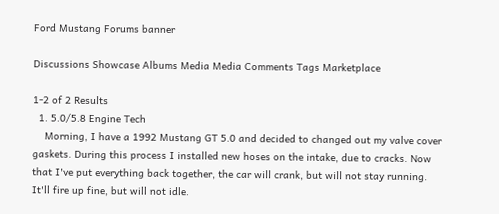Ford Mustang Forums banner

Discussions Showcase Albums Media Media Comments Tags Marketplace

1-2 of 2 Results
  1. 5.0/5.8 Engine Tech
    Morning, I have a 1992 Mustang GT 5.0 and decided to changed out my valve cover gaskets. During this process I installed new hoses on the intake, due to cracks. Now that I've put everything back together, the car will crank, but will not stay running. It'll fire up fine, but will not idle.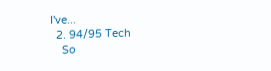I've...
  2. 94/95 Tech
    So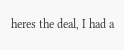heres the deal, I had a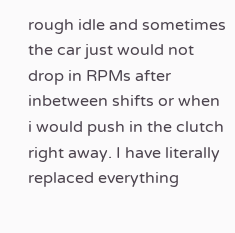rough idle and sometimes the car just would not drop in RPMs after inbetween shifts or when i would push in the clutch right away. I have literally replaced everything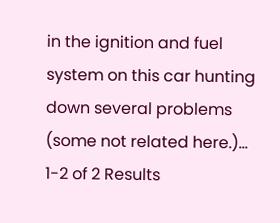in the ignition and fuel system on this car hunting down several problems (some not related here.)...
1-2 of 2 Results